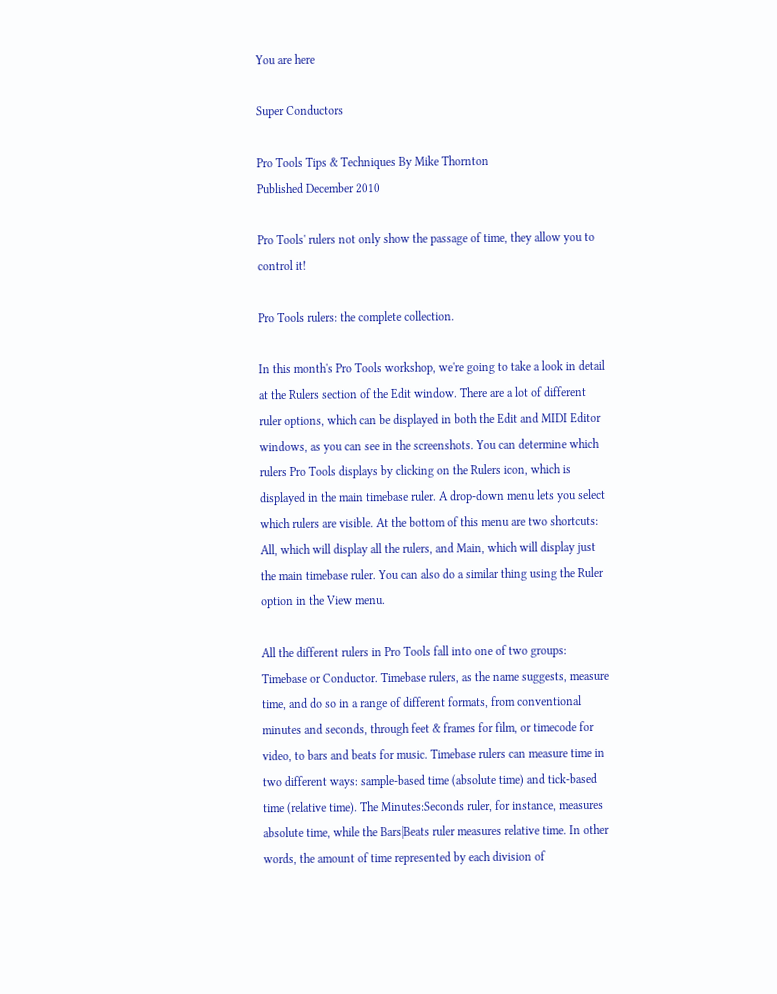You are here

Super Conductors

Pro Tools Tips & Techniques By Mike Thornton
Published December 2010

Pro Tools' rulers not only show the passage of time, they allow you to control it!

Pro Tools rulers: the complete collection.

In this month's Pro Tools workshop, we're going to take a look in detail at the Rulers section of the Edit window. There are a lot of different ruler options, which can be displayed in both the Edit and MIDI Editor windows, as you can see in the screenshots. You can determine which rulers Pro Tools displays by clicking on the Rulers icon, which is displayed in the main timebase ruler. A drop‑down menu lets you select which rulers are visible. At the bottom of this menu are two shortcuts: All, which will display all the rulers, and Main, which will display just the main timebase ruler. You can also do a similar thing using the Ruler option in the View menu.

All the different rulers in Pro Tools fall into one of two groups: Timebase or Conductor. Timebase rulers, as the name suggests, measure time, and do so in a range of different formats, from conventional minutes and seconds, through feet & frames for film, or timecode for video, to bars and beats for music. Timebase rulers can measure time in two different ways: sample‑based time (absolute time) and tick‑based time (relative time). The Minutes:Seconds ruler, for instance, measures absolute time, while the Bars|Beats ruler measures relative time. In other words, the amount of time represented by each division of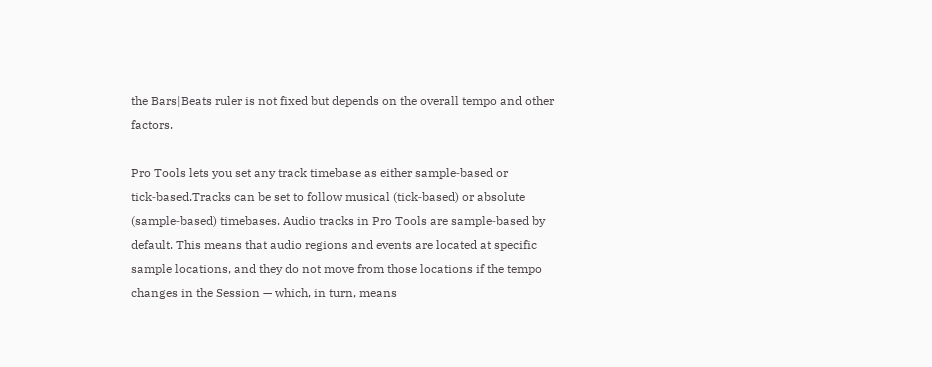the Bars|Beats ruler is not fixed but depends on the overall tempo and other factors.

Pro Tools lets you set any track timebase as either sample‑based or tick‑based.Tracks can be set to follow musical (tick‑based) or absolute (sample‑based) timebases. Audio tracks in Pro Tools are sample‑based by default. This means that audio regions and events are located at specific sample locations, and they do not move from those locations if the tempo changes in the Session — which, in turn, means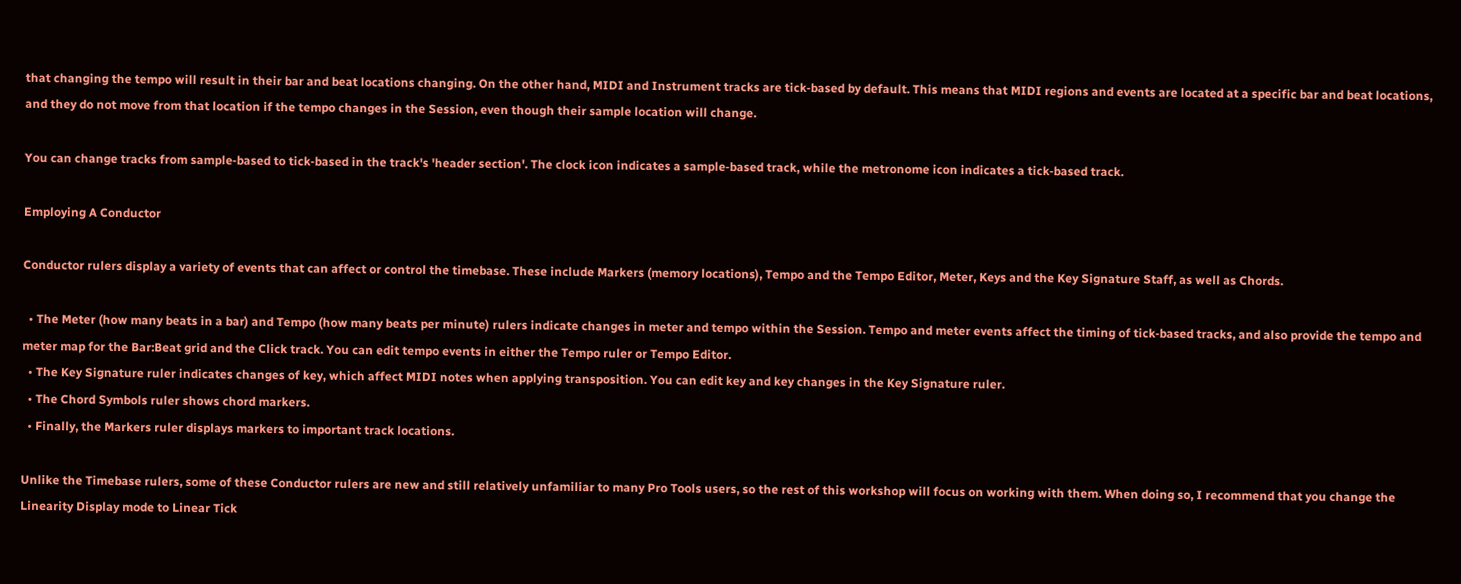that changing the tempo will result in their bar and beat locations changing. On the other hand, MIDI and Instrument tracks are tick‑based by default. This means that MIDI regions and events are located at a specific bar and beat locations, and they do not move from that location if the tempo changes in the Session, even though their sample location will change.

You can change tracks from sample‑based to tick‑based in the track's 'header section'. The clock icon indicates a sample‑based track, while the metronome icon indicates a tick‑based track.

Employing A Conductor

Conductor rulers display a variety of events that can affect or control the timebase. These include Markers (memory locations), Tempo and the Tempo Editor, Meter, Keys and the Key Signature Staff, as well as Chords.

  • The Meter (how many beats in a bar) and Tempo (how many beats per minute) rulers indicate changes in meter and tempo within the Session. Tempo and meter events affect the timing of tick‑based tracks, and also provide the tempo and meter map for the Bar:Beat grid and the Click track. You can edit tempo events in either the Tempo ruler or Tempo Editor.
  • The Key Signature ruler indicates changes of key, which affect MIDI notes when applying transposition. You can edit key and key changes in the Key Signature ruler.
  • The Chord Symbols ruler shows chord markers.
  • Finally, the Markers ruler displays markers to important track locations.

Unlike the Timebase rulers, some of these Conductor rulers are new and still relatively unfamiliar to many Pro Tools users, so the rest of this workshop will focus on working with them. When doing so, I recommend that you change the Linearity Display mode to Linear Tick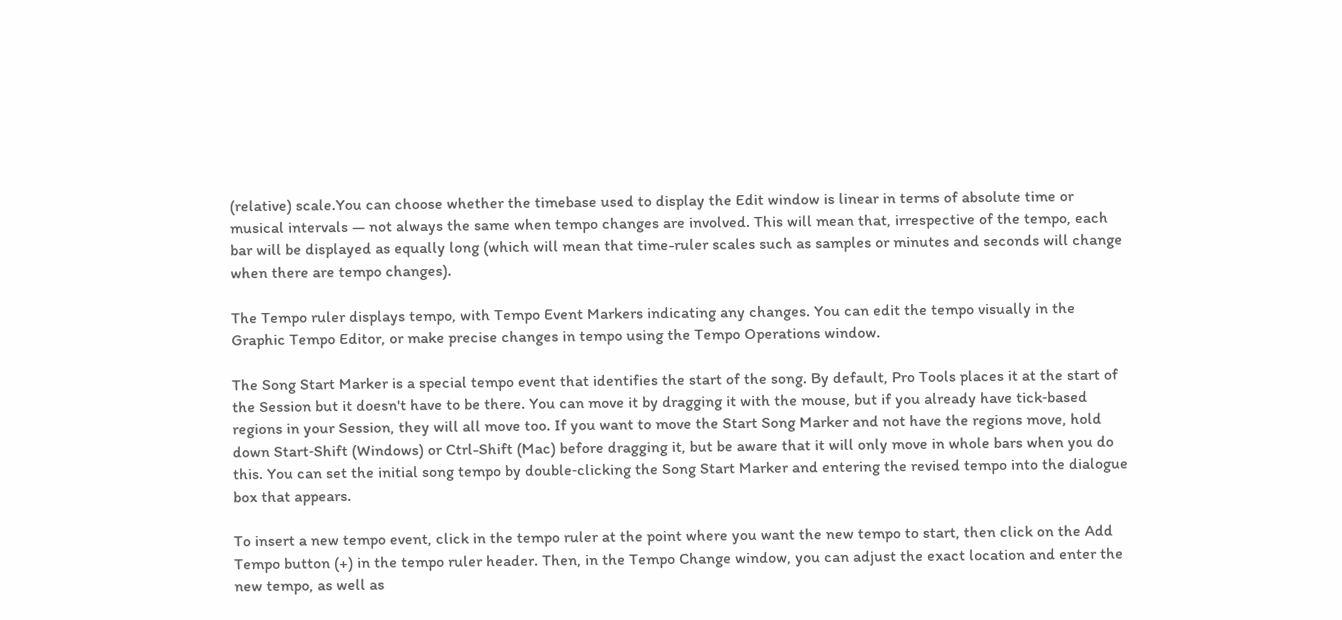(relative) scale.You can choose whether the timebase used to display the Edit window is linear in terms of absolute time or musical intervals — not always the same when tempo changes are involved. This will mean that, irrespective of the tempo, each bar will be displayed as equally long (which will mean that time-ruler scales such as samples or minutes and seconds will change when there are tempo changes).

The Tempo ruler displays tempo, with Tempo Event Markers indicating any changes. You can edit the tempo visually in the Graphic Tempo Editor, or make precise changes in tempo using the Tempo Operations window.

The Song Start Marker is a special tempo event that identifies the start of the song. By default, Pro Tools places it at the start of the Session but it doesn't have to be there. You can move it by dragging it with the mouse, but if you already have tick‑based regions in your Session, they will all move too. If you want to move the Start Song Marker and not have the regions move, hold down Start‑Shift (Windows) or Ctrl-Shift (Mac) before dragging it, but be aware that it will only move in whole bars when you do this. You can set the initial song tempo by double‑clicking the Song Start Marker and entering the revised tempo into the dialogue box that appears.

To insert a new tempo event, click in the tempo ruler at the point where you want the new tempo to start, then click on the Add Tempo button (+) in the tempo ruler header. Then, in the Tempo Change window, you can adjust the exact location and enter the new tempo, as well as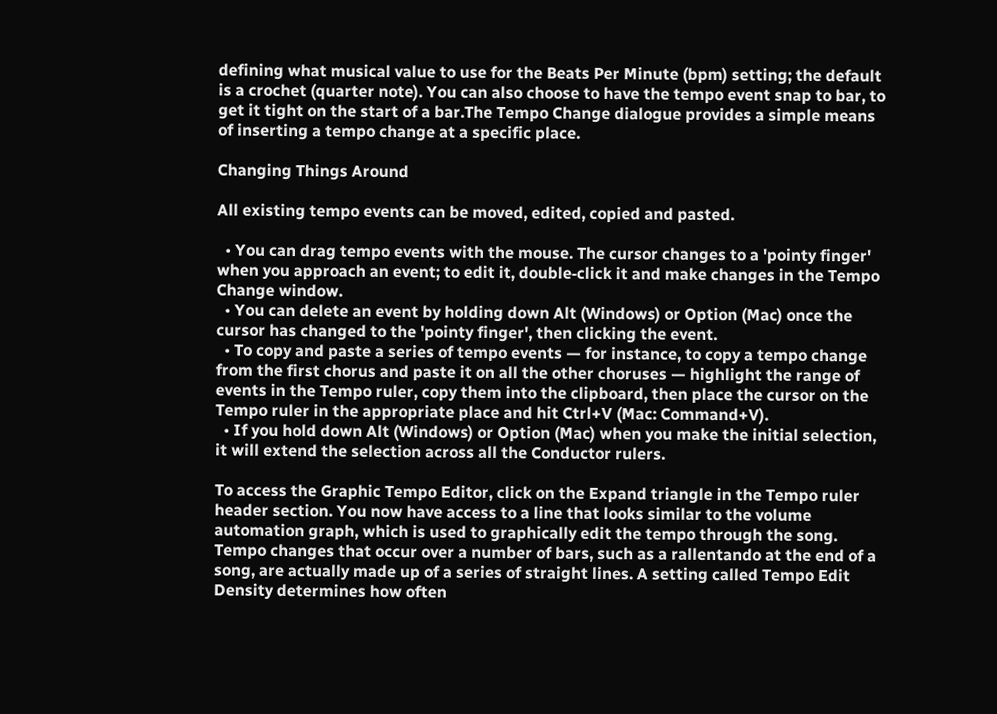defining what musical value to use for the Beats Per Minute (bpm) setting; the default is a crochet (quarter note). You can also choose to have the tempo event snap to bar, to get it tight on the start of a bar.The Tempo Change dialogue provides a simple means of inserting a tempo change at a specific place.

Changing Things Around

All existing tempo events can be moved, edited, copied and pasted.

  • You can drag tempo events with the mouse. The cursor changes to a 'pointy finger' when you approach an event; to edit it, double‑click it and make changes in the Tempo Change window.
  • You can delete an event by holding down Alt (Windows) or Option (Mac) once the cursor has changed to the 'pointy finger', then clicking the event.
  • To copy and paste a series of tempo events — for instance, to copy a tempo change from the first chorus and paste it on all the other choruses — highlight the range of events in the Tempo ruler, copy them into the clipboard, then place the cursor on the Tempo ruler in the appropriate place and hit Ctrl+V (Mac: Command+V).
  • If you hold down Alt (Windows) or Option (Mac) when you make the initial selection, it will extend the selection across all the Conductor rulers.

To access the Graphic Tempo Editor, click on the Expand triangle in the Tempo ruler header section. You now have access to a line that looks similar to the volume automation graph, which is used to graphically edit the tempo through the song. Tempo changes that occur over a number of bars, such as a rallentando at the end of a song, are actually made up of a series of straight lines. A setting called Tempo Edit Density determines how often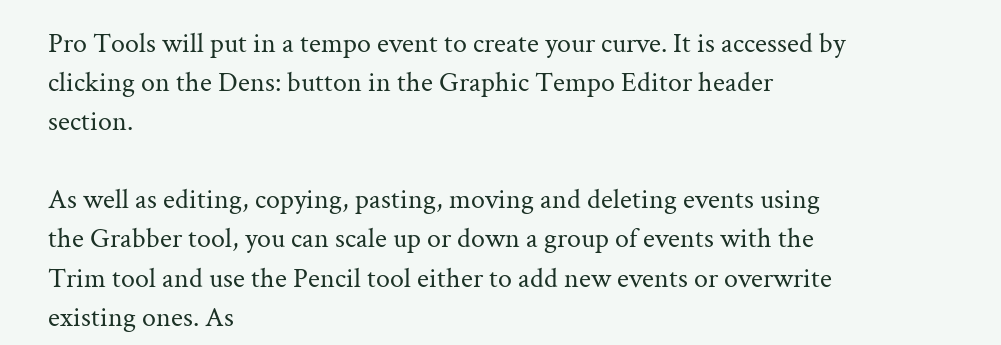Pro Tools will put in a tempo event to create your curve. It is accessed by clicking on the Dens: button in the Graphic Tempo Editor header section.

As well as editing, copying, pasting, moving and deleting events using the Grabber tool, you can scale up or down a group of events with the Trim tool and use the Pencil tool either to add new events or overwrite existing ones. As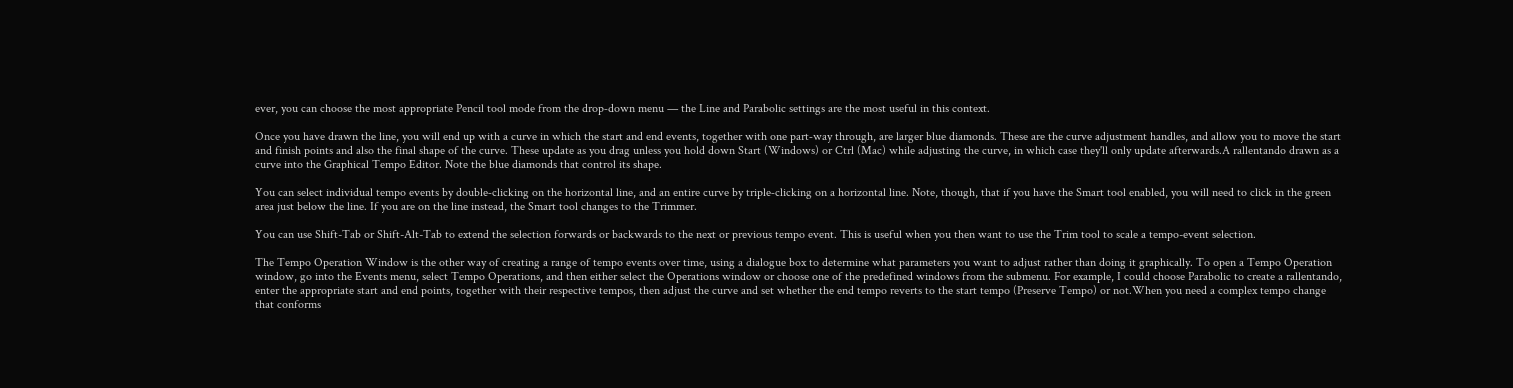ever, you can choose the most appropriate Pencil tool mode from the drop‑down menu — the Line and Parabolic settings are the most useful in this context.

Once you have drawn the line, you will end up with a curve in which the start and end events, together with one part‑way through, are larger blue diamonds. These are the curve adjustment handles, and allow you to move the start and finish points and also the final shape of the curve. These update as you drag unless you hold down Start (Windows) or Ctrl (Mac) while adjusting the curve, in which case they'll only update afterwards.A rallentando drawn as a curve into the Graphical Tempo Editor. Note the blue diamonds that control its shape.

You can select individual tempo events by double‑clicking on the horizontal line, and an entire curve by triple‑clicking on a horizontal line. Note, though, that if you have the Smart tool enabled, you will need to click in the green area just below the line. If you are on the line instead, the Smart tool changes to the Trimmer.

You can use Shift-Tab or Shift-Alt-Tab to extend the selection forwards or backwards to the next or previous tempo event. This is useful when you then want to use the Trim tool to scale a tempo-event selection.

The Tempo Operation Window is the other way of creating a range of tempo events over time, using a dialogue box to determine what parameters you want to adjust rather than doing it graphically. To open a Tempo Operation window, go into the Events menu, select Tempo Operations, and then either select the Operations window or choose one of the predefined windows from the submenu. For example, I could choose Parabolic to create a rallentando, enter the appropriate start and end points, together with their respective tempos, then adjust the curve and set whether the end tempo reverts to the start tempo (Preserve Tempo) or not.When you need a complex tempo change that conforms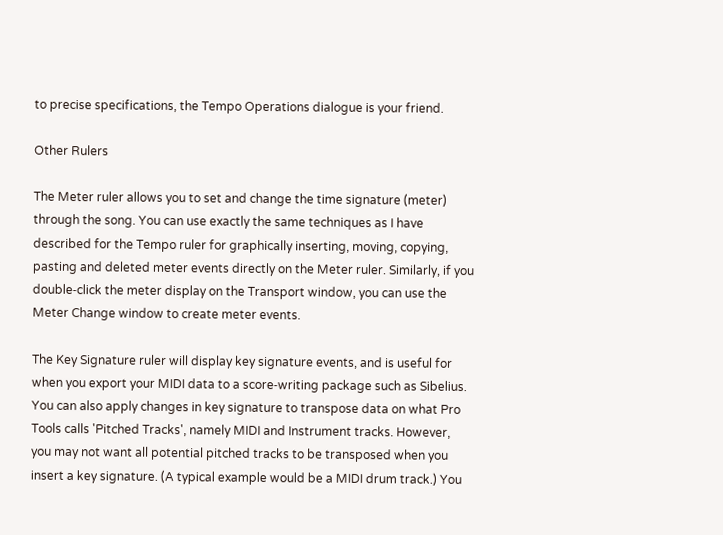to precise specifications, the Tempo Operations dialogue is your friend.

Other Rulers

The Meter ruler allows you to set and change the time signature (meter) through the song. You can use exactly the same techniques as I have described for the Tempo ruler for graphically inserting, moving, copying, pasting and deleted meter events directly on the Meter ruler. Similarly, if you double‑click the meter display on the Transport window, you can use the Meter Change window to create meter events.

The Key Signature ruler will display key signature events, and is useful for when you export your MIDI data to a score‑writing package such as Sibelius. You can also apply changes in key signature to transpose data on what Pro Tools calls 'Pitched Tracks', namely MIDI and Instrument tracks. However, you may not want all potential pitched tracks to be transposed when you insert a key signature. (A typical example would be a MIDI drum track.) You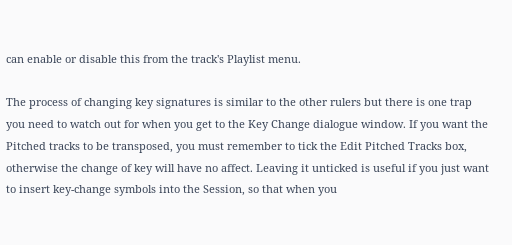can enable or disable this from the track's Playlist menu.

The process of changing key signatures is similar to the other rulers but there is one trap you need to watch out for when you get to the Key Change dialogue window. If you want the Pitched tracks to be transposed, you must remember to tick the Edit Pitched Tracks box, otherwise the change of key will have no affect. Leaving it unticked is useful if you just want to insert key-change symbols into the Session, so that when you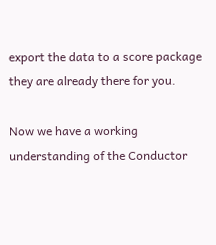export the data to a score package they are already there for you.

Now we have a working understanding of the Conductor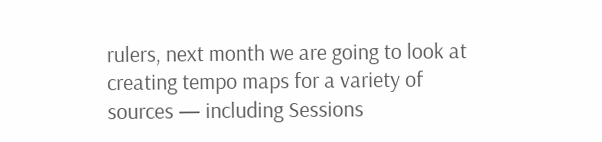rulers, next month we are going to look at creating tempo maps for a variety of sources — including Sessions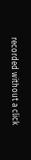recorded without a click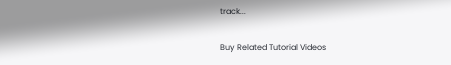track...

Buy Related Tutorial Videos